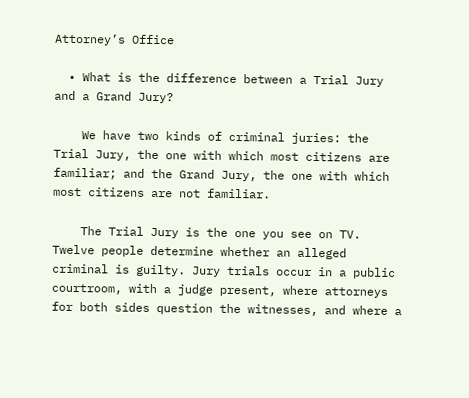Attorney’s Office

  • What is the difference between a Trial Jury and a Grand Jury?

    We have two kinds of criminal juries: the Trial Jury, the one with which most citizens are familiar; and the Grand Jury, the one with which most citizens are not familiar.

    The Trial Jury is the one you see on TV. Twelve people determine whether an alleged criminal is guilty. Jury trials occur in a public courtroom, with a judge present, where attorneys for both sides question the witnesses, and where a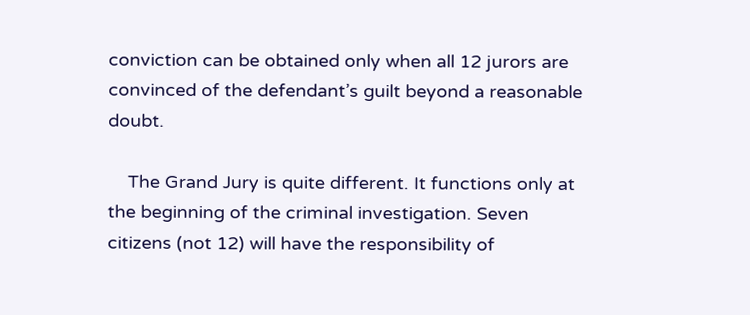conviction can be obtained only when all 12 jurors are convinced of the defendant’s guilt beyond a reasonable doubt.

    The Grand Jury is quite different. It functions only at the beginning of the criminal investigation. Seven citizens (not 12) will have the responsibility of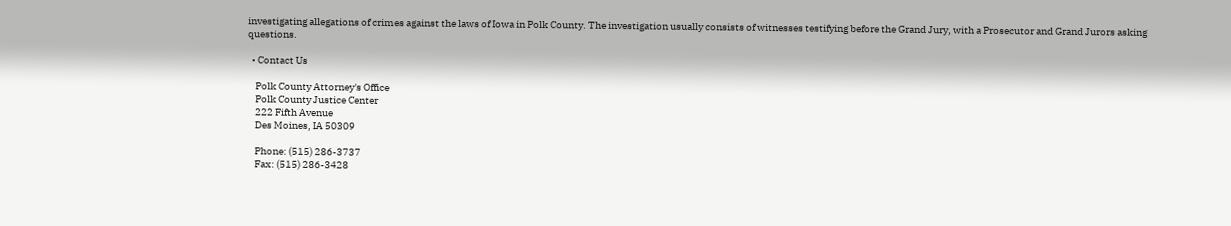investigating allegations of crimes against the laws of Iowa in Polk County. The investigation usually consists of witnesses testifying before the Grand Jury, with a Prosecutor and Grand Jurors asking questions.

  • Contact Us

    Polk County Attorney's Office
    Polk County Justice Center
    222 Fifth Avenue
    Des Moines, IA 50309

    Phone: (515) 286-3737
    Fax: (515) 286-3428